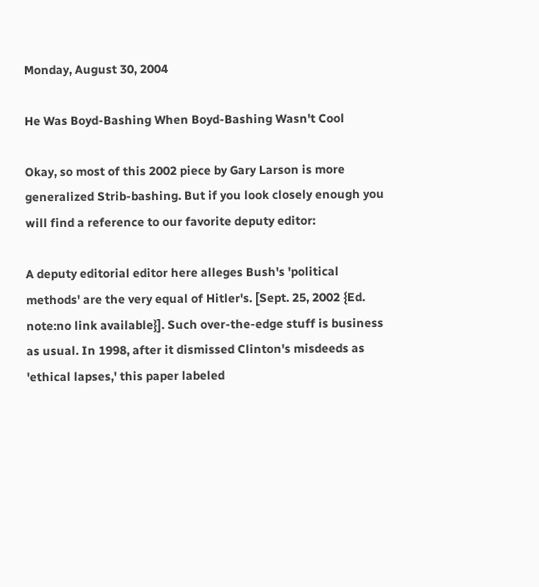Monday, August 30, 2004

He Was Boyd-Bashing When Boyd-Bashing Wasn't Cool

Okay, so most of this 2002 piece by Gary Larson is more generalized Strib-bashing. But if you look closely enough you will find a reference to our favorite deputy editor:

A deputy editorial editor here alleges Bush's 'political methods' are the very equal of Hitler's. [Sept. 25, 2002 {Ed. note:no link available}]. Such over-the-edge stuff is business as usual. In 1998, after it dismissed Clinton's misdeeds as 'ethical lapses,' this paper labeled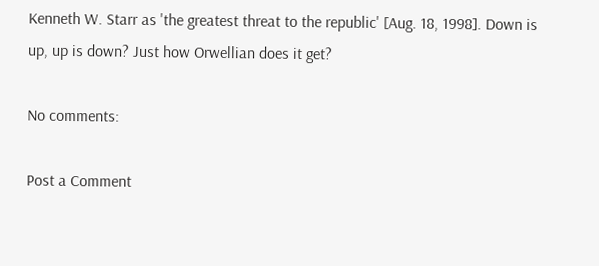Kenneth W. Starr as 'the greatest threat to the republic' [Aug. 18, 1998]. Down is up, up is down? Just how Orwellian does it get?

No comments:

Post a Comment